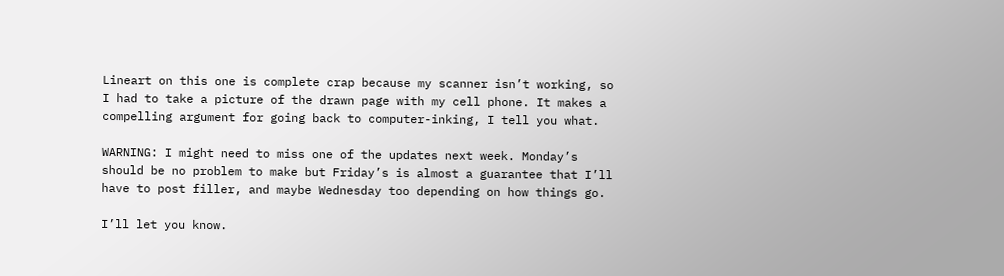Lineart on this one is complete crap because my scanner isn’t working, so I had to take a picture of the drawn page with my cell phone. It makes a compelling argument for going back to computer-inking, I tell you what.

WARNING: I might need to miss one of the updates next week. Monday’s should be no problem to make but Friday’s is almost a guarantee that I’ll have to post filler, and maybe Wednesday too depending on how things go.

I’ll let you know.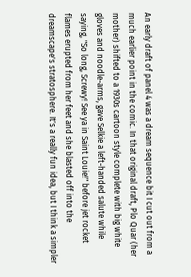An early draft of panel 4 was a dream sequence bit I cut out from a much earlier point in the comic. In that original draft, Plo Quar (her mother) shifted to a 1930s cartoon style complete with big white gloves and noodle-arms, gave Selkie a left-handed salute while saying, "So long, Screwy! See ya in Saint Louie!" before jet rocket flames erupted from her feet and she blasted off into the dreamscape's stratosphere. It's a really fun idea, but I think a simpler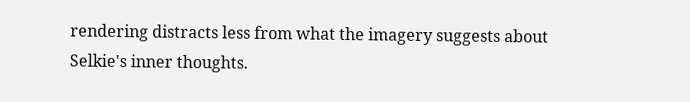rendering distracts less from what the imagery suggests about Selkie's inner thoughts.